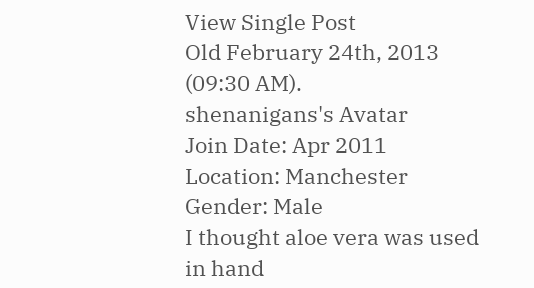View Single Post
Old February 24th, 2013 (09:30 AM).
shenanigans's Avatar
Join Date: Apr 2011
Location: Manchester
Gender: Male
I thought aloe vera was used in hand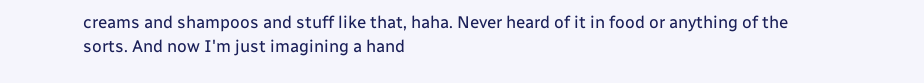creams and shampoos and stuff like that, haha. Never heard of it in food or anything of the sorts. And now I'm just imagining a hand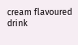cream flavoured drink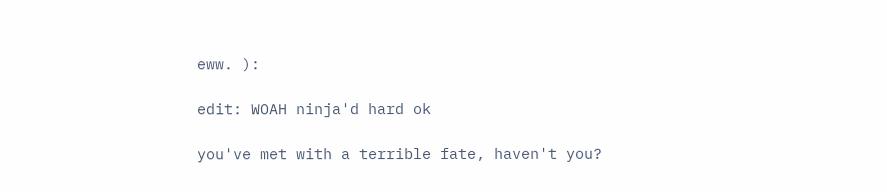eww. ):

edit: WOAH ninja'd hard ok

you've met with a terrible fate, haven't you?